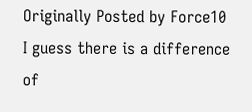Originally Posted by Force10
I guess there is a difference of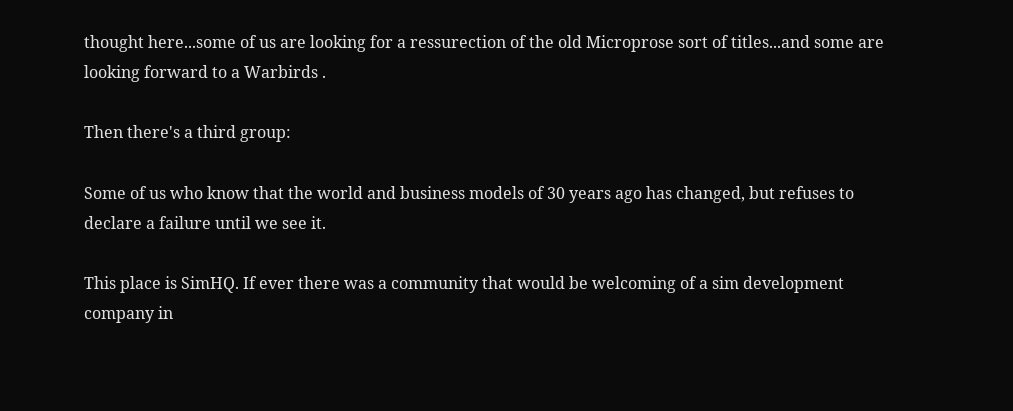thought here...some of us are looking for a ressurection of the old Microprose sort of titles...and some are looking forward to a Warbirds .

Then there's a third group:

Some of us who know that the world and business models of 30 years ago has changed, but refuses to declare a failure until we see it.

This place is SimHQ. If ever there was a community that would be welcoming of a sim development company in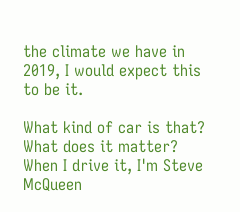the climate we have in 2019, I would expect this to be it.

What kind of car is that? What does it matter? When I drive it, I'm Steve McQueen